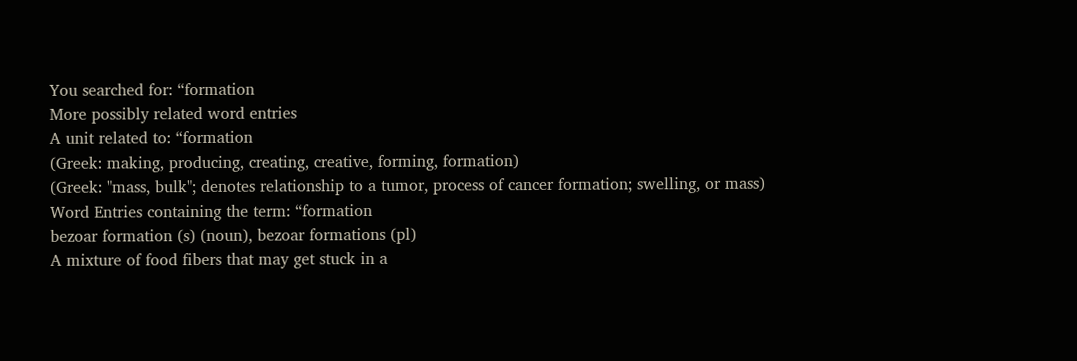You searched for: “formation
More possibly related word entries
A unit related to: “formation
(Greek: making, producing, creating, creative, forming, formation)
(Greek: "mass, bulk"; denotes relationship to a tumor, process of cancer formation; swelling, or mass)
Word Entries containing the term: “formation
bezoar formation (s) (noun), bezoar formations (pl)
A mixture of food fibers that may get stuck in a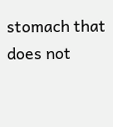stomach that does not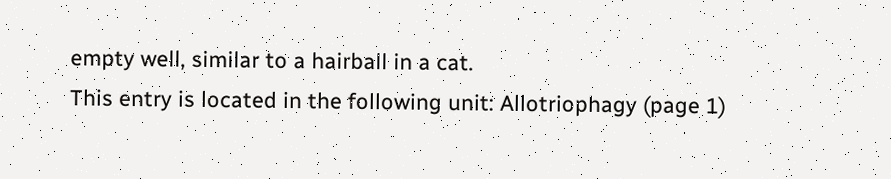empty well, similar to a hairball in a cat.
This entry is located in the following unit: Allotriophagy (page 1)